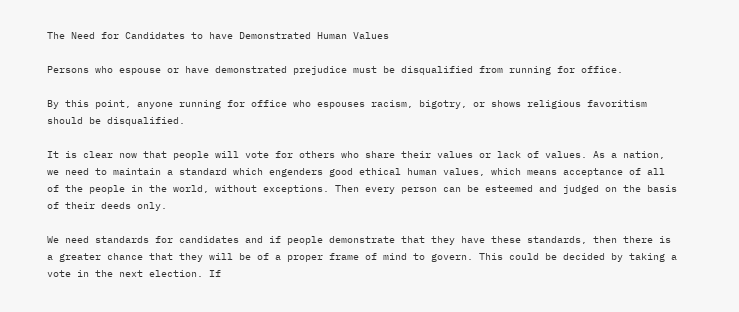The Need for Candidates to have Demonstrated Human Values

Persons who espouse or have demonstrated prejudice must be disqualified from running for office.

By this point, anyone running for office who espouses racism, bigotry, or shows religious favoritism should be disqualified.

It is clear now that people will vote for others who share their values or lack of values. As a nation, we need to maintain a standard which engenders good ethical human values, which means acceptance of all of the people in the world, without exceptions. Then every person can be esteemed and judged on the basis of their deeds only.

We need standards for candidates and if people demonstrate that they have these standards, then there is a greater chance that they will be of a proper frame of mind to govern. This could be decided by taking a vote in the next election. If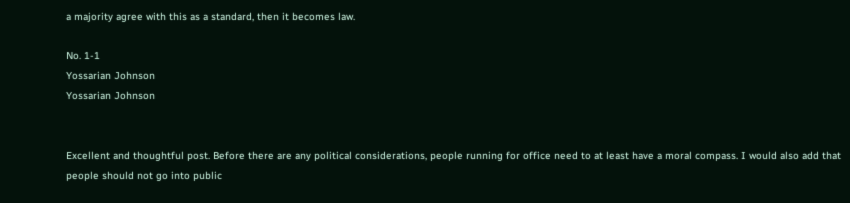a majority agree with this as a standard, then it becomes law.

No. 1-1
Yossarian Johnson
Yossarian Johnson


Excellent and thoughtful post. Before there are any political considerations, people running for office need to at least have a moral compass. I would also add that people should not go into public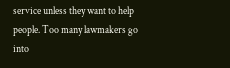service unless they want to help people. Too many lawmakers go into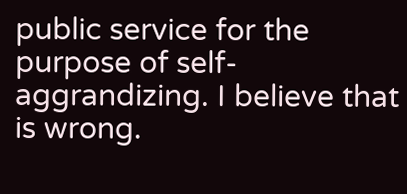public service for the purpose of self-aggrandizing. I believe that is wrong.